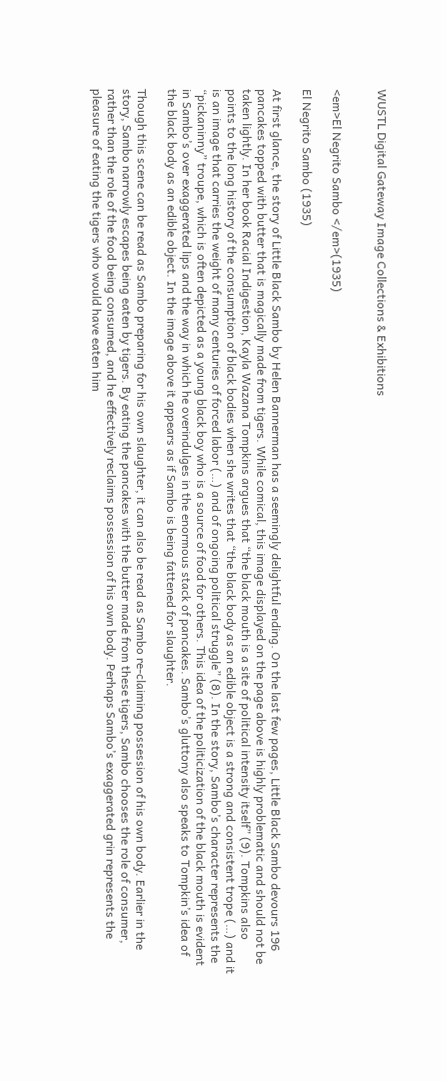WUSTL Digital Gateway Image Collections & Exhibitions


<em>El Negrito Sambo </em>(1935)

El Negrito Sambo (1935)

At first glance, the story of Little Black Sambo by Helen Bannerman has a seemingly delightful ending. On the last few pages, Little Black Sambo devours 196 pancakes topped with butter that is magically made from tigers. While comical, this image displayed on the page above is highly problematic and should not be taken lightly. In her book Racial Indigestion, Kayla Wazana Tompkins argues that “the black mouth is a site of political intensity itself” (9). Tompkins also points to the long history of the consumption of black bodies when she writes that “the black body as an edible object is a strong and consistent trope (…) and it is an image that carries the weight of many centuries of forced labor (…) and of ongoing political struggle” (8). In the story, Sambo’s character represents the “pickaninny” troupe, which is often depicted as a young black boy who is a source of food for others. This idea of the politicization of the black mouth is evident in Sambo’s over exaggerated lips and the way in which he overindulges in the enormous stack of pancakes. Sambo’s gluttony also speaks to Tompkin’s idea of the black body as an edible object. In the image above it appears as if Sambo is being fattened for slaughter.

Though this scene can be read as Sambo preparing for his own slaughter, it can also be read as Sambo re-claiming possession of his own body. Earlier in the story, Sambo narrowly escapes being eaten by tigers. By eating the pancakes with the butter made from these tigers, Sambo chooses the role of consumer, rather than the role of the food being consumed, and he effectively reclaims possession of his own body. Perhaps Sambo’s exaggerated grin represents the pleasure of eating the tigers who would have eaten him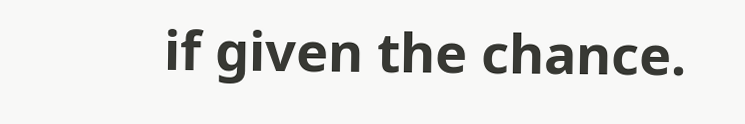if given the chance.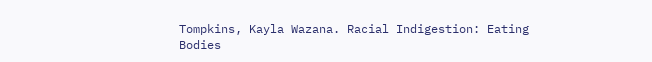Tompkins, Kayla Wazana. Racial Indigestion: Eating Bodies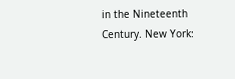in the Nineteenth Century. New York: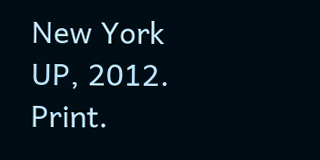New York UP, 2012. Print.